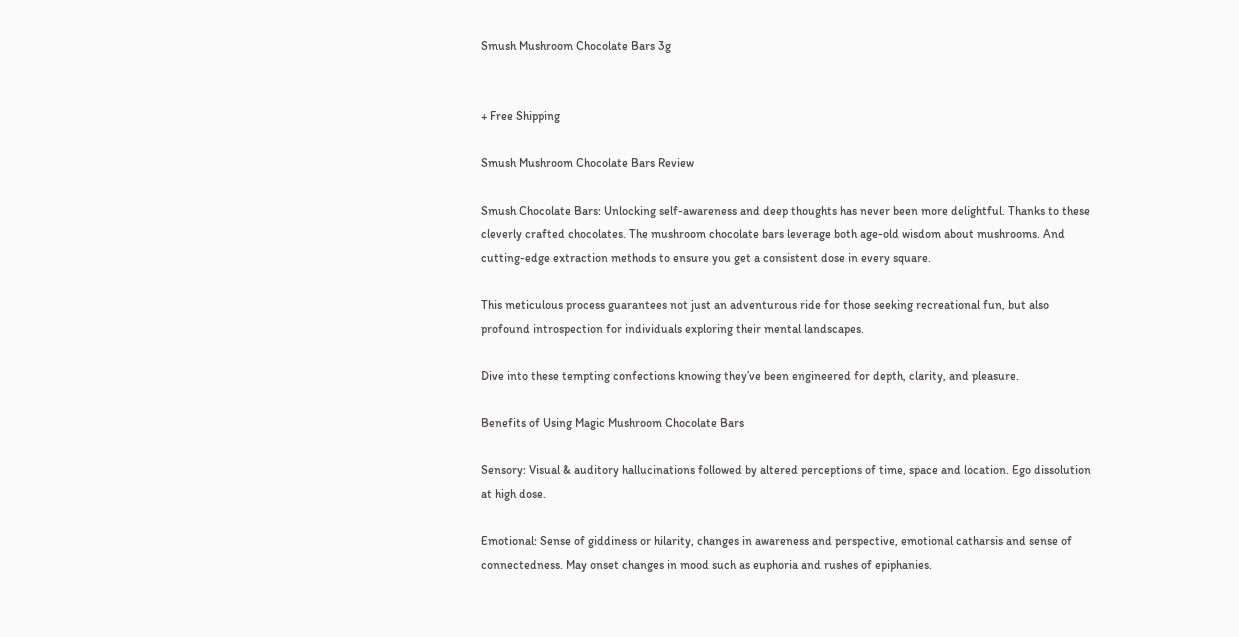Smush Mushroom Chocolate Bars 3g


+ Free Shipping

Smush Mushroom Chocolate Bars Review

Smush Chocolate Bars: Unlocking self-awareness and deep thoughts has never been more delightful. Thanks to these cleverly crafted chocolates. The mushroom chocolate bars leverage both age-old wisdom about mushrooms. And cutting-edge extraction methods to ensure you get a consistent dose in every square.

This meticulous process guarantees not just an adventurous ride for those seeking recreational fun, but also profound introspection for individuals exploring their mental landscapes.

Dive into these tempting confections knowing they’ve been engineered for depth, clarity, and pleasure.

Benefits of Using Magic Mushroom Chocolate Bars

Sensory: Visual & auditory hallucinations followed by altered perceptions of time, space and location. Ego dissolution at high dose.

Emotional: Sense of giddiness or hilarity, changes in awareness and perspective, emotional catharsis and sense of connectedness. May onset changes in mood such as euphoria and rushes of epiphanies.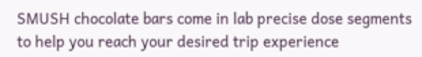SMUSH chocolate bars come in lab precise dose segments to help you reach your desired trip experience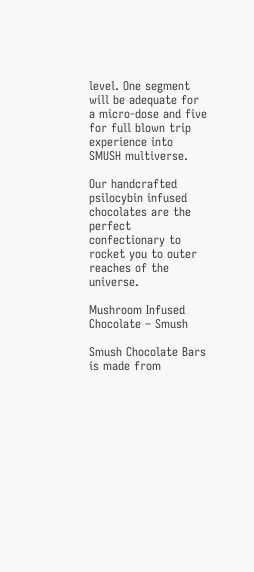level. One segment will be adequate for a micro-dose and five for full blown trip experience into SMUSH multiverse.

Our handcrafted psilocybin infused chocolates are the perfect confectionary to rocket you to outer reaches of the universe.

Mushroom Infused Chocolate – Smush

Smush Chocolate Bars is made from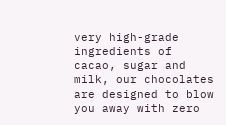very high-grade ingredients of cacao, sugar and milk, our chocolates are designed to blow you away with zero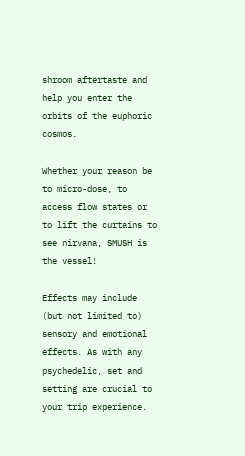shroom aftertaste and help you enter the orbits of the euphoric cosmos.

Whether your reason be to micro-dose, to access flow states or to lift the curtains to see nirvana, SMUSH is the vessel!

Effects may include (but not limited to) sensory and emotional effects. As with any psychedelic, set and setting are crucial to your trip experience.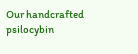Our handcrafted psilocybin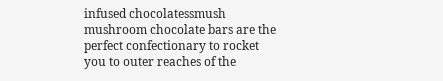infused chocolatessmush mushroom chocolate bars are the perfect confectionary to rocket you to outer reaches of the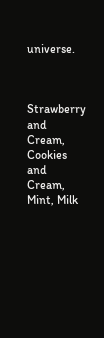universe.



Strawberry and Cream, Cookies and Cream, Mint, Milk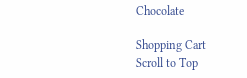Chocolate

Shopping Cart
Scroll to Top